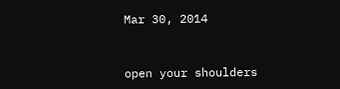Mar 30, 2014


open your shoulders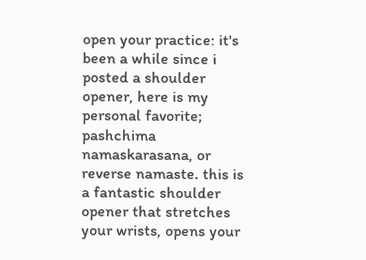open your practice: it's been a while since i posted a shoulder opener, here is my personal favorite; pashchima namaskarasana, or reverse namaste. this is a fantastic shoulder opener that stretches your wrists, opens your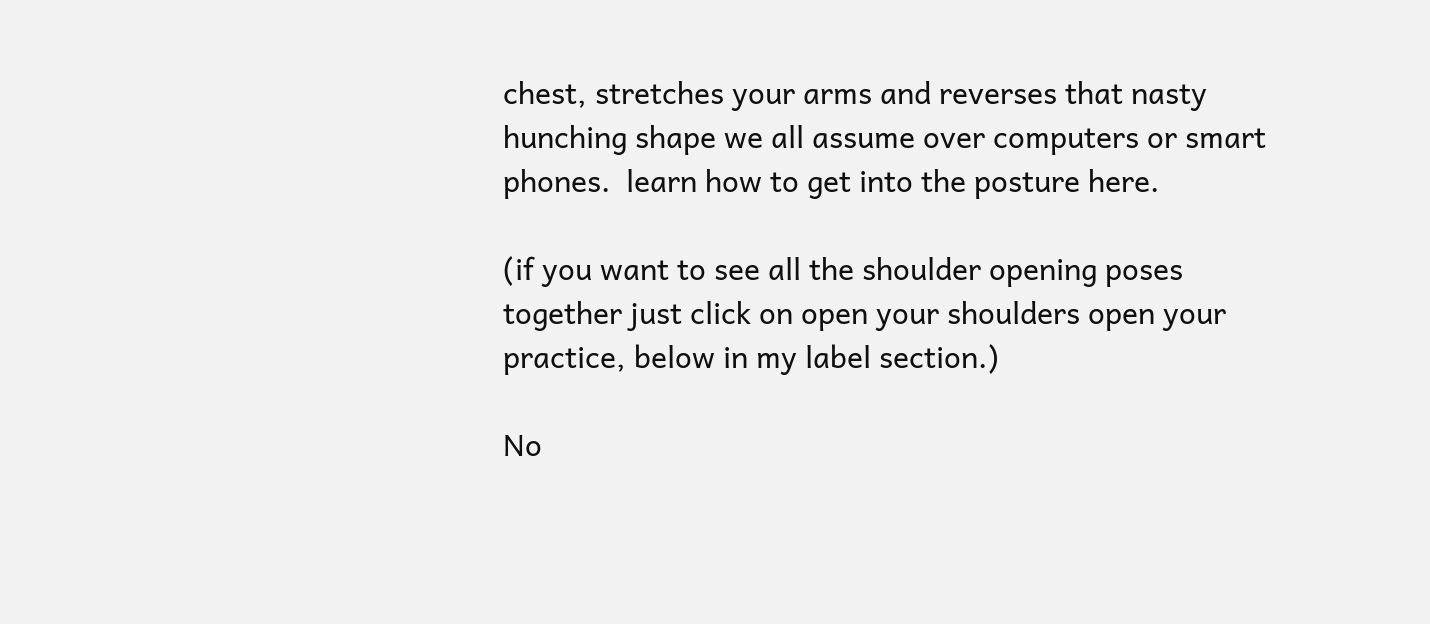chest, stretches your arms and reverses that nasty hunching shape we all assume over computers or smart phones.  learn how to get into the posture here.

(if you want to see all the shoulder opening poses together just click on open your shoulders open your practice, below in my label section.)

No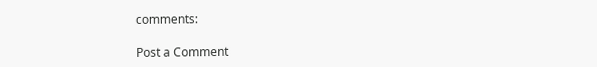comments:

Post a Comment